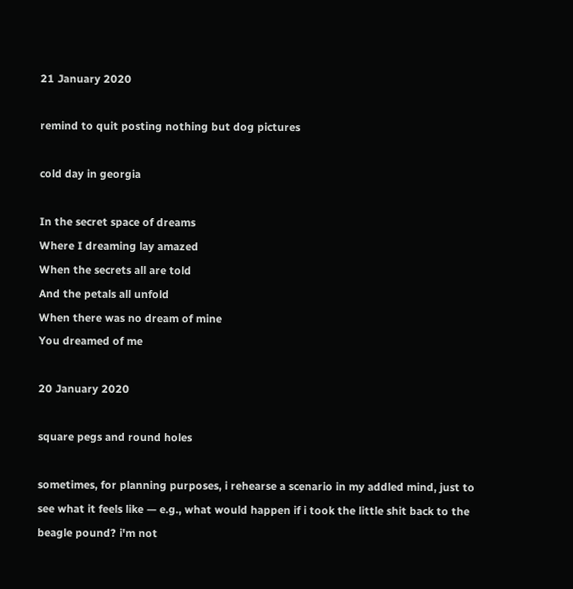21 January 2020

remind to quit posting nothing but dog pictures

cold day in georgia

In the secret space of dreams
Where I dreaming lay amazed
When the secrets all are told
And the petals all unfold
When there was no dream of mine
You dreamed of me

20 January 2020

square pegs and round holes

sometimes, for planning purposes, i rehearse a scenario in my addled mind, just to see what it feels like — e.g., what would happen if i took the little shit back to the beagle pound? i'm not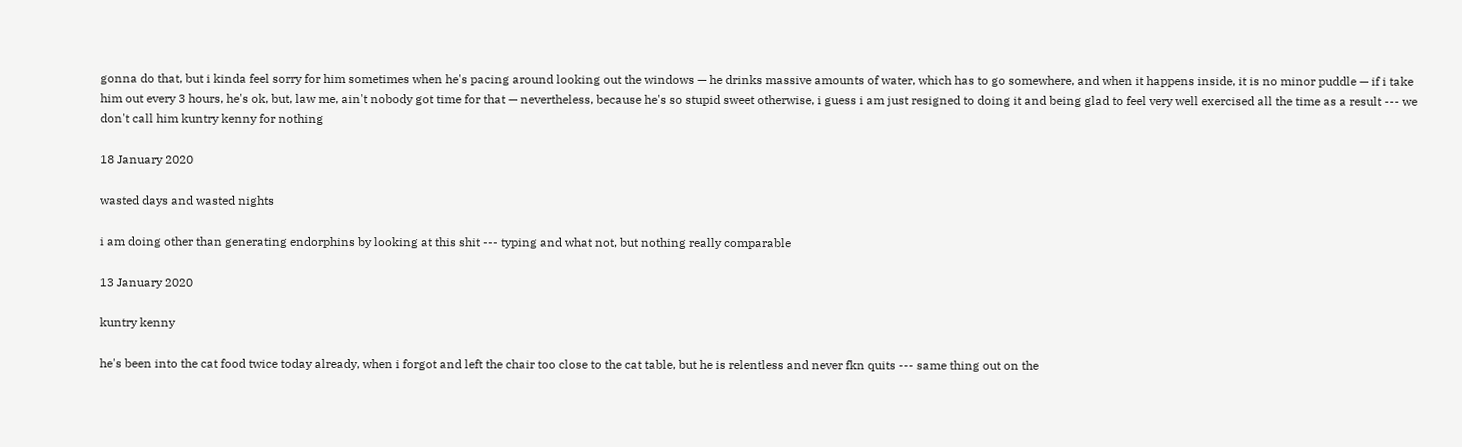gonna do that, but i kinda feel sorry for him sometimes when he's pacing around looking out the windows — he drinks massive amounts of water, which has to go somewhere, and when it happens inside, it is no minor puddle — if i take him out every 3 hours, he's ok, but, law me, ain't nobody got time for that — nevertheless, because he's so stupid sweet otherwise, i guess i am just resigned to doing it and being glad to feel very well exercised all the time as a result --- we don't call him kuntry kenny for nothing

18 January 2020

wasted days and wasted nights

i am doing other than generating endorphins by looking at this shit --- typing and what not, but nothing really comparable

13 January 2020

kuntry kenny

he's been into the cat food twice today already, when i forgot and left the chair too close to the cat table, but he is relentless and never fkn quits --- same thing out on the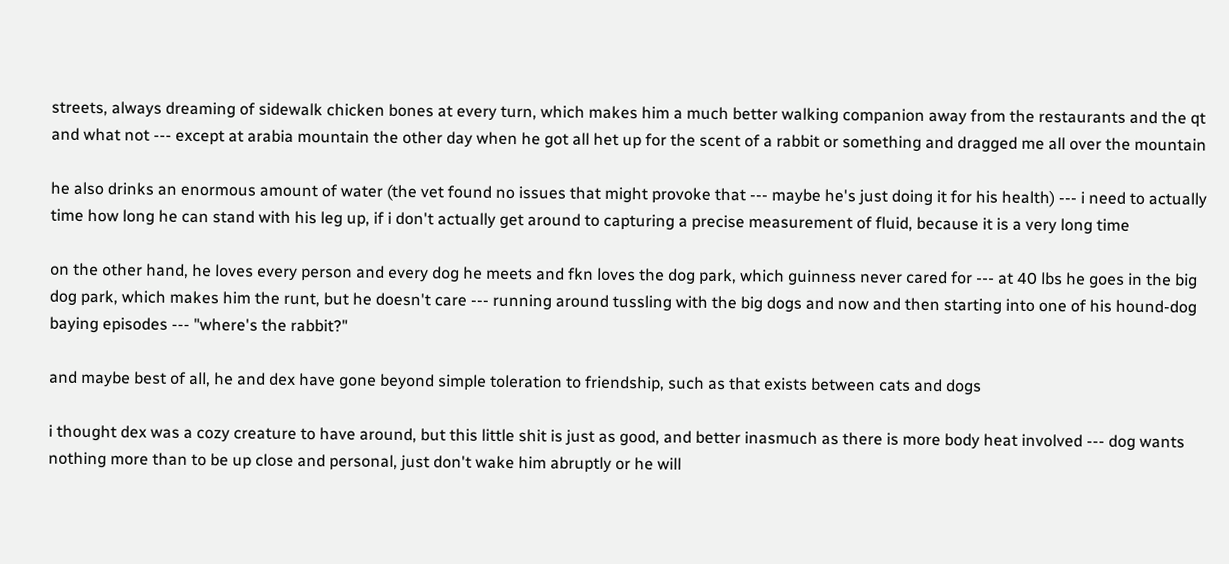streets, always dreaming of sidewalk chicken bones at every turn, which makes him a much better walking companion away from the restaurants and the qt and what not --- except at arabia mountain the other day when he got all het up for the scent of a rabbit or something and dragged me all over the mountain

he also drinks an enormous amount of water (the vet found no issues that might provoke that --- maybe he's just doing it for his health) --- i need to actually time how long he can stand with his leg up, if i don't actually get around to capturing a precise measurement of fluid, because it is a very long time

on the other hand, he loves every person and every dog he meets and fkn loves the dog park, which guinness never cared for --- at 40 lbs he goes in the big dog park, which makes him the runt, but he doesn't care --- running around tussling with the big dogs and now and then starting into one of his hound-dog baying episodes --- "where's the rabbit?"

and maybe best of all, he and dex have gone beyond simple toleration to friendship, such as that exists between cats and dogs

i thought dex was a cozy creature to have around, but this little shit is just as good, and better inasmuch as there is more body heat involved --- dog wants nothing more than to be up close and personal, just don't wake him abruptly or he will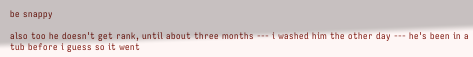be snappy

also too he doesn't get rank, until about three months --- i washed him the other day --- he's been in a tub before i guess so it went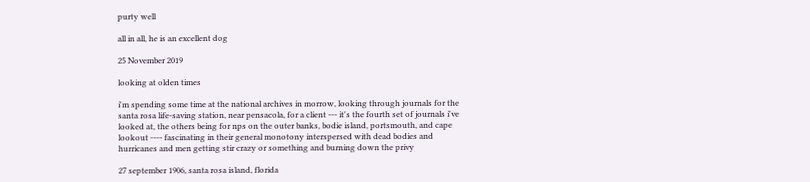purty well

all in all, he is an excellent dog

25 November 2019

looking at olden times

i'm spending some time at the national archives in morrow, looking through journals for the santa rosa life-saving station, near pensacola, for a client --- it's the fourth set of journals i've looked at, the others being for nps on the outer banks, bodie island, portsmouth, and cape lookout ---- fascinating in their general monotony interspersed with dead bodies and hurricanes and men getting stir crazy or something and burning down the privy

27 september 1906, santa rosa island, florida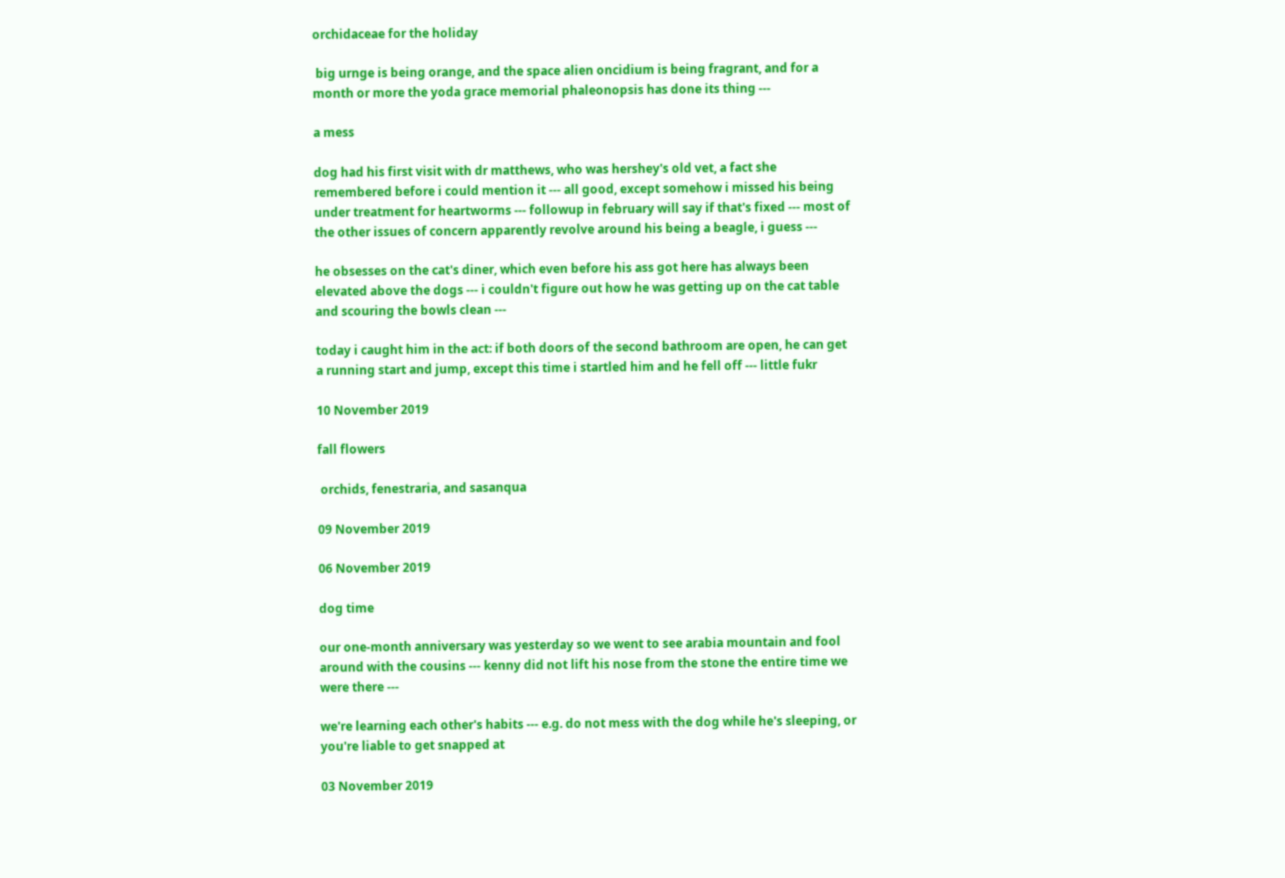orchidaceae for the holiday

 big urnge is being orange, and the space alien oncidium is being fragrant, and for a month or more the yoda grace memorial phaleonopsis has done its thing ---

a mess

dog had his first visit with dr matthews, who was hershey's old vet, a fact she remembered before i could mention it --- all good, except somehow i missed his being under treatment for heartworms --- followup in february will say if that's fixed --- most of the other issues of concern apparently revolve around his being a beagle, i guess ---

he obsesses on the cat's diner, which even before his ass got here has always been elevated above the dogs --- i couldn't figure out how he was getting up on the cat table and scouring the bowls clean ---

today i caught him in the act: if both doors of the second bathroom are open, he can get a running start and jump, except this time i startled him and he fell off --- little fukr

10 November 2019

fall flowers

 orchids, fenestraria, and sasanqua

09 November 2019

06 November 2019

dog time

our one-month anniversary was yesterday so we went to see arabia mountain and fool around with the cousins --- kenny did not lift his nose from the stone the entire time we were there ---

we're learning each other's habits --- e.g. do not mess with the dog while he's sleeping, or you're liable to get snapped at

03 November 2019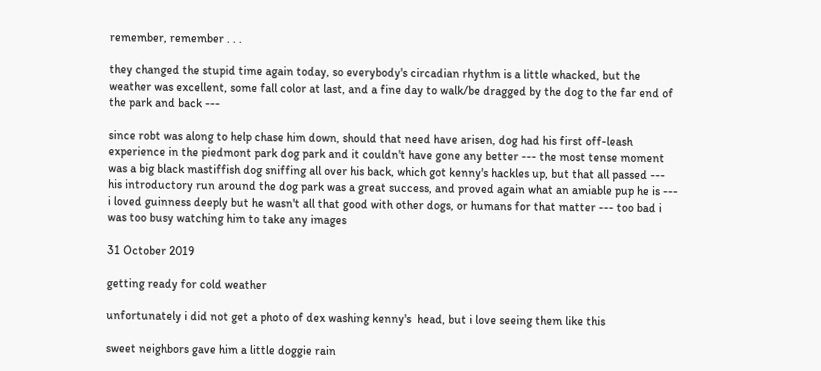remember, remember . . .

they changed the stupid time again today, so everybody's circadian rhythm is a little whacked, but the weather was excellent, some fall color at last, and a fine day to walk/be dragged by the dog to the far end of the park and back ---

since robt was along to help chase him down, should that need have arisen, dog had his first off-leash experience in the piedmont park dog park and it couldn't have gone any better --- the most tense moment was a big black mastiffish dog sniffing all over his back, which got kenny's hackles up, but that all passed --- his introductory run around the dog park was a great success, and proved again what an amiable pup he is --- i loved guinness deeply but he wasn't all that good with other dogs, or humans for that matter --- too bad i was too busy watching him to take any images

31 October 2019

getting ready for cold weather

unfortunately i did not get a photo of dex washing kenny's  head, but i love seeing them like this

sweet neighbors gave him a little doggie rain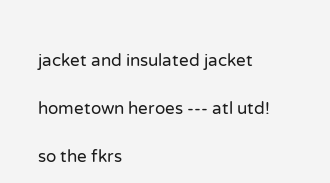jacket and insulated jacket

hometown heroes --- atl utd!

so the fkrs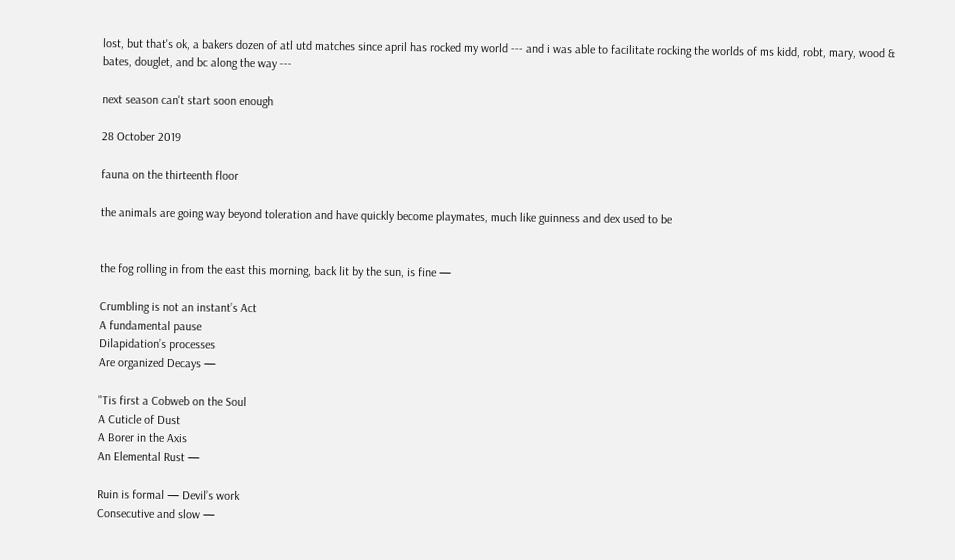lost, but that's ok, a bakers dozen of atl utd matches since april has rocked my world --- and i was able to facilitate rocking the worlds of ms kidd, robt, mary, wood & bates, douglet, and bc along the way ---

next season can't start soon enough

28 October 2019

fauna on the thirteenth floor

the animals are going way beyond toleration and have quickly become playmates, much like guinness and dex used to be


the fog rolling in from the east this morning, back lit by the sun, is fine —

Crumbling is not an instant’s Act
A fundamental pause
Dilapidation’s processes
Are organized Decays —

"Tis first a Cobweb on the Soul
A Cuticle of Dust
A Borer in the Axis
An Elemental Rust —

Ruin is formal — Devil’s work
Consecutive and slow —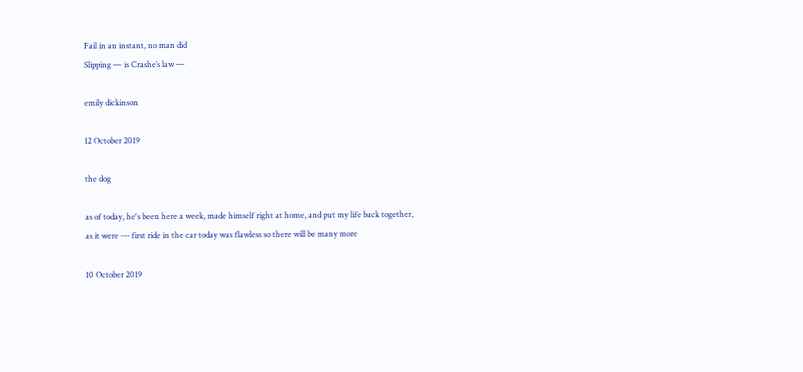Fail in an instant, no man did
Slipping — is Crashe’s law —

emily dickinson

12 October 2019

the dog

as of today, he's been here a week, made himself right at home, and put my life back together, as it were --- first ride in the car today was flawless so there will be many more

10 October 2019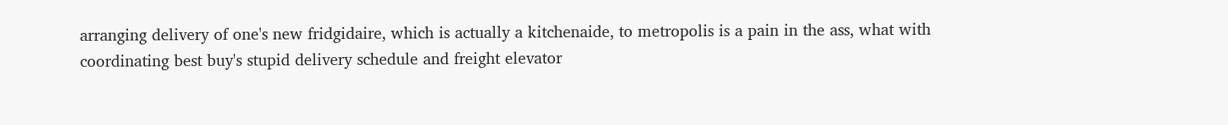arranging delivery of one's new fridgidaire, which is actually a kitchenaide, to metropolis is a pain in the ass, what with coordinating best buy's stupid delivery schedule and freight elevator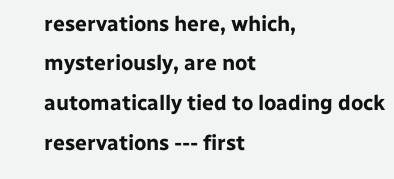reservations here, which, mysteriously, are not automatically tied to loading dock reservations --- first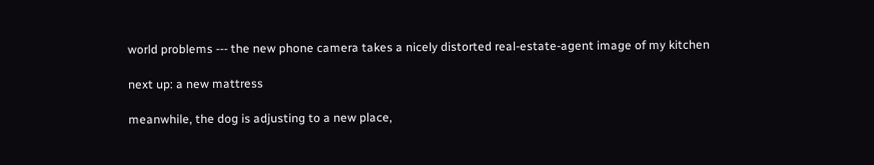world problems --- the new phone camera takes a nicely distorted real-estate-agent image of my kitchen

next up: a new mattress

meanwhile, the dog is adjusting to a new place,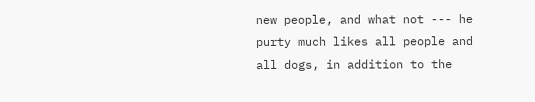new people, and what not --- he purty much likes all people and all dogs, in addition to the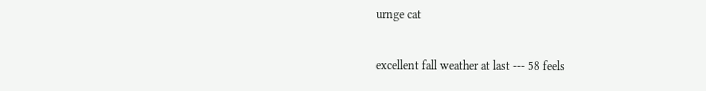urnge cat

excellent fall weather at last --- 58 feels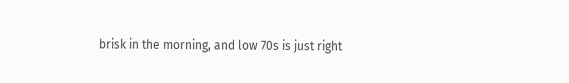brisk in the morning, and low 70s is just right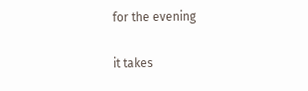for the evening

it takes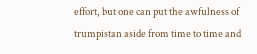effort, but one can put the awfulness of trumpistan aside from time to time and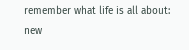remember what life is all about: new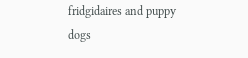fridgidaires and puppy dogs